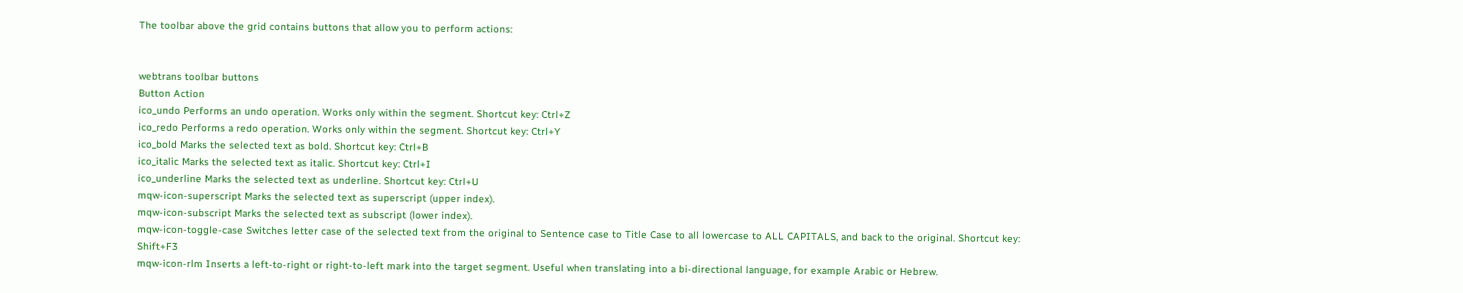The toolbar above the grid contains buttons that allow you to perform actions:


webtrans toolbar buttons
Button Action
ico_undo Performs an undo operation. Works only within the segment. Shortcut key: Ctrl+Z
ico_redo Performs a redo operation. Works only within the segment. Shortcut key: Ctrl+Y
ico_bold Marks the selected text as bold. Shortcut key: Ctrl+B
ico_italic Marks the selected text as italic. Shortcut key: Ctrl+I
ico_underline Marks the selected text as underline. Shortcut key: Ctrl+U
mqw-icon-superscript Marks the selected text as superscript (upper index).
mqw-icon-subscript Marks the selected text as subscript (lower index).
mqw-icon-toggle-case Switches letter case of the selected text from the original to Sentence case to Title Case to all lowercase to ALL CAPITALS, and back to the original. Shortcut key: Shift+F3
mqw-icon-rlm Inserts a left-to-right or right-to-left mark into the target segment. Useful when translating into a bi-directional language, for example Arabic or Hebrew.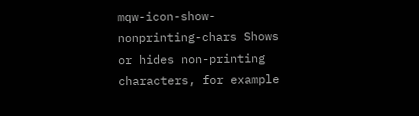mqw-icon-show-nonprinting-chars Shows or hides non-printing characters, for example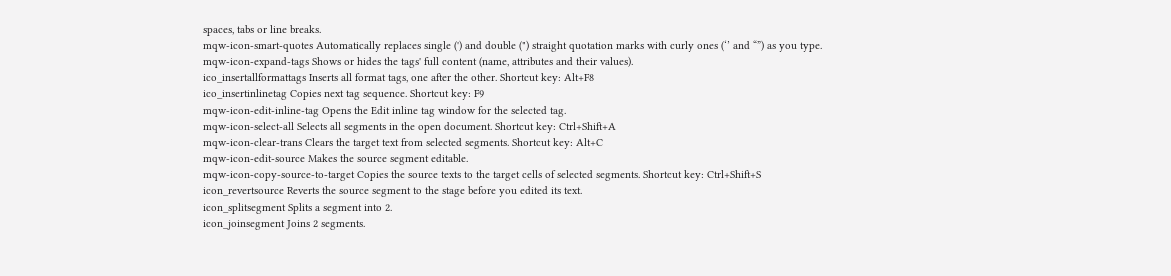spaces, tabs or line breaks.
mqw-icon-smart-quotes Automatically replaces single (') and double (") straight quotation marks with curly ones (‘’ and “”) as you type.
mqw-icon-expand-tags Shows or hides the tags' full content (name, attributes and their values).
ico_insertallformattags Inserts all format tags, one after the other. Shortcut key: Alt+F8
ico_insertinlinetag Copies next tag sequence. Shortcut key: F9
mqw-icon-edit-inline-tag Opens the Edit inline tag window for the selected tag.
mqw-icon-select-all Selects all segments in the open document. Shortcut key: Ctrl+Shift+A
mqw-icon-clear-trans Clears the target text from selected segments. Shortcut key: Alt+C
mqw-icon-edit-source Makes the source segment editable.
mqw-icon-copy-source-to-target Copies the source texts to the target cells of selected segments. Shortcut key: Ctrl+Shift+S
icon_revertsource Reverts the source segment to the stage before you edited its text.
icon_splitsegment Splits a segment into 2.
icon_joinsegment Joins 2 segments.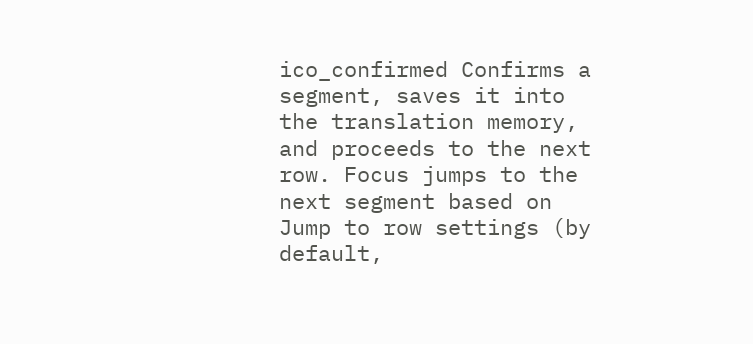ico_confirmed Confirms a segment, saves it into the translation memory, and proceeds to the next row. Focus jumps to the next segment based on Jump to row settings (by default,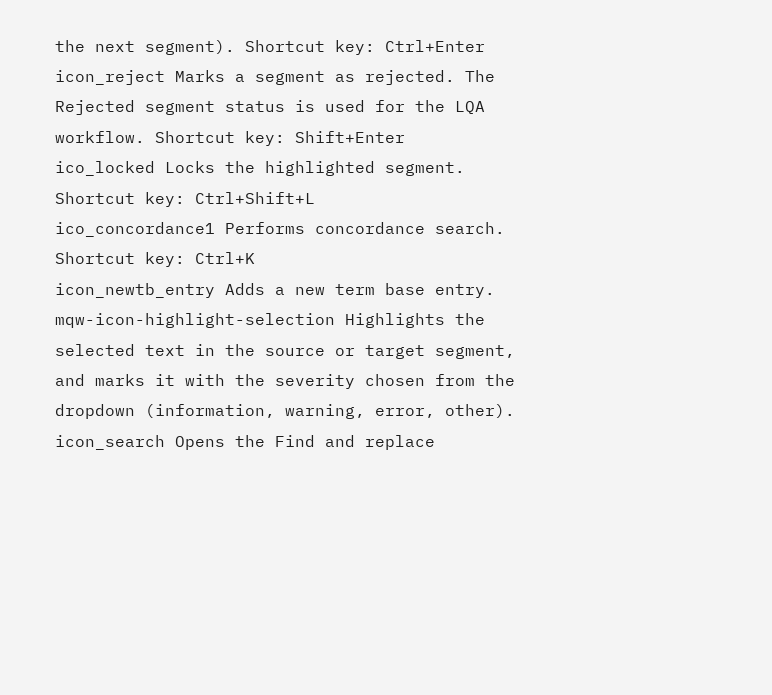the next segment). Shortcut key: Ctrl+Enter
icon_reject Marks a segment as rejected. The Rejected segment status is used for the LQA workflow. Shortcut key: Shift+Enter
ico_locked Locks the highlighted segment. Shortcut key: Ctrl+Shift+L
ico_concordance1 Performs concordance search. Shortcut key: Ctrl+K
icon_newtb_entry Adds a new term base entry.
mqw-icon-highlight-selection Highlights the selected text in the source or target segment, and marks it with the severity chosen from the dropdown (information, warning, error, other).
icon_search Opens the Find and replace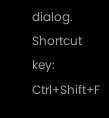dialog. Shortcut key: Ctrl+Shift+F